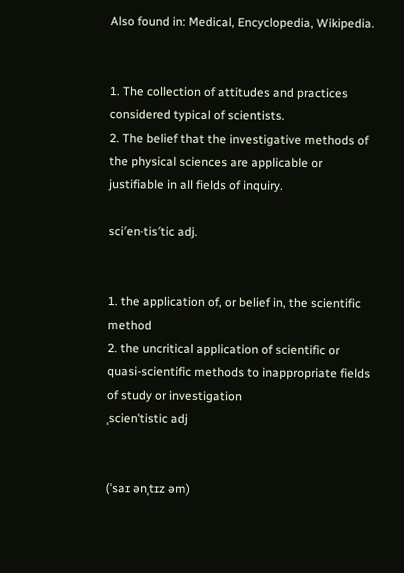Also found in: Medical, Encyclopedia, Wikipedia.


1. The collection of attitudes and practices considered typical of scientists.
2. The belief that the investigative methods of the physical sciences are applicable or justifiable in all fields of inquiry.

sci′en·tis′tic adj.


1. the application of, or belief in, the scientific method
2. the uncritical application of scientific or quasi-scientific methods to inappropriate fields of study or investigation
ˌscienˈtistic adj


(ˈsaɪ ənˌtɪz əm)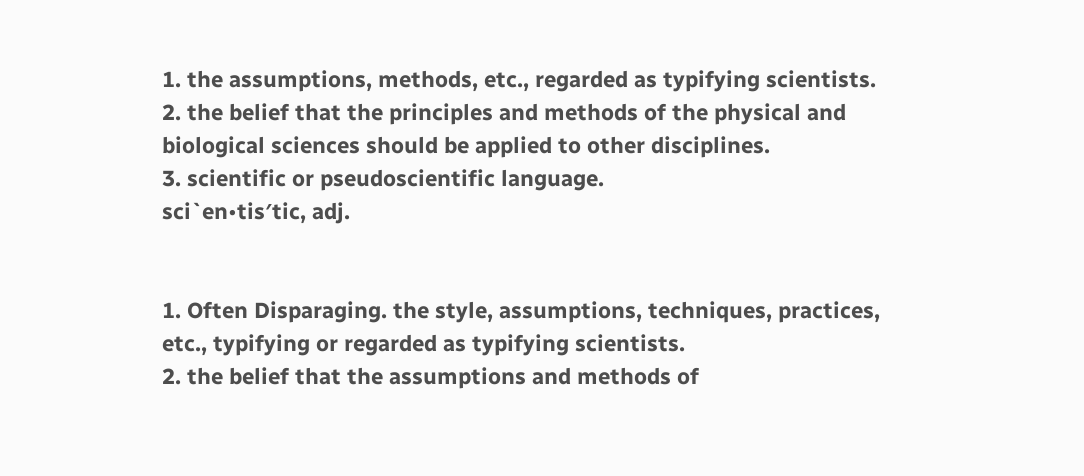1. the assumptions, methods, etc., regarded as typifying scientists.
2. the belief that the principles and methods of the physical and biological sciences should be applied to other disciplines.
3. scientific or pseudoscientific language.
sci`en•tis′tic, adj.


1. Often Disparaging. the style, assumptions, techniques, practices, etc., typifying or regarded as typifying scientists.
2. the belief that the assumptions and methods of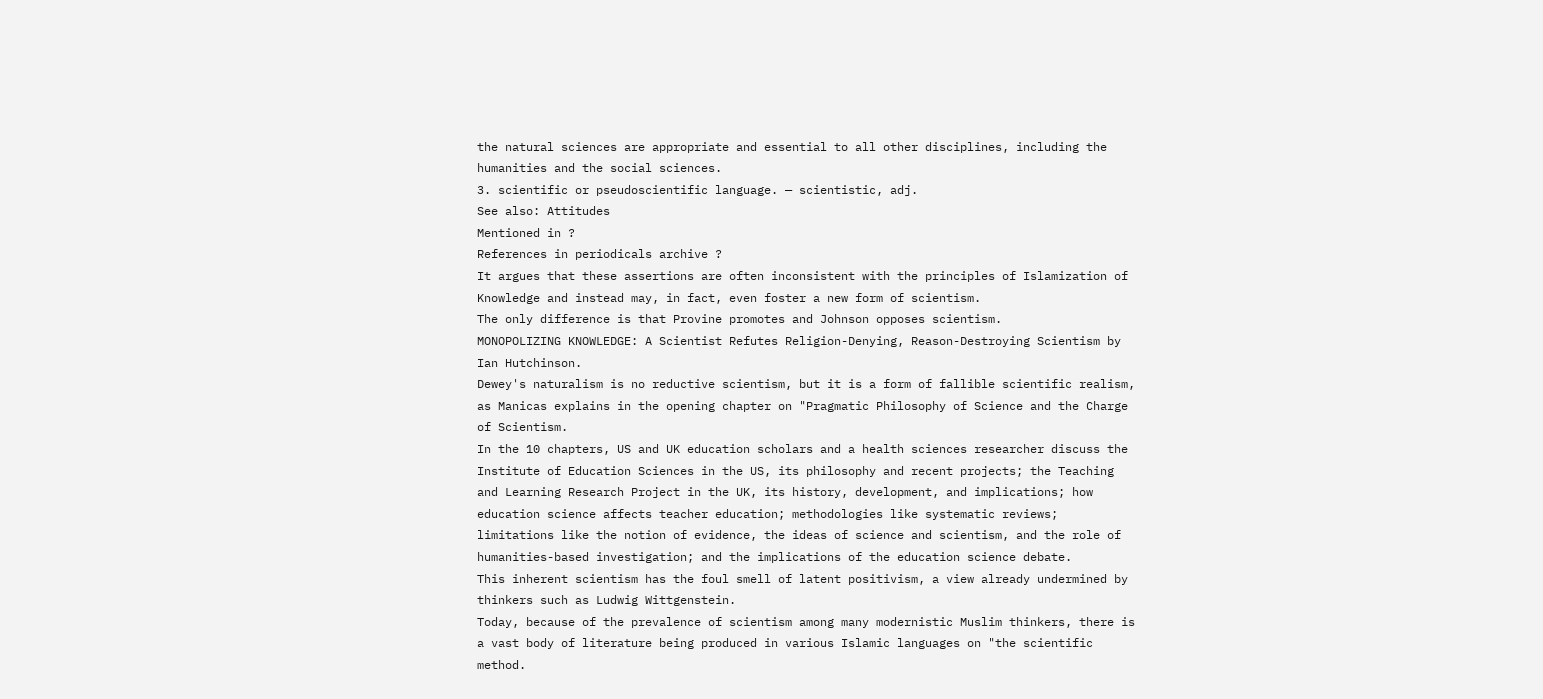the natural sciences are appropriate and essential to all other disciplines, including the humanities and the social sciences.
3. scientific or pseudoscientific language. — scientistic, adj.
See also: Attitudes
Mentioned in ?
References in periodicals archive ?
It argues that these assertions are often inconsistent with the principles of Islamization of Knowledge and instead may, in fact, even foster a new form of scientism.
The only difference is that Provine promotes and Johnson opposes scientism.
MONOPOLIZING KNOWLEDGE: A Scientist Refutes Religion-Denying, Reason-Destroying Scientism by Ian Hutchinson.
Dewey's naturalism is no reductive scientism, but it is a form of fallible scientific realism, as Manicas explains in the opening chapter on "Pragmatic Philosophy of Science and the Charge of Scientism.
In the 10 chapters, US and UK education scholars and a health sciences researcher discuss the Institute of Education Sciences in the US, its philosophy and recent projects; the Teaching and Learning Research Project in the UK, its history, development, and implications; how education science affects teacher education; methodologies like systematic reviews; limitations like the notion of evidence, the ideas of science and scientism, and the role of humanities-based investigation; and the implications of the education science debate.
This inherent scientism has the foul smell of latent positivism, a view already undermined by thinkers such as Ludwig Wittgenstein.
Today, because of the prevalence of scientism among many modernistic Muslim thinkers, there is a vast body of literature being produced in various Islamic languages on "the scientific method.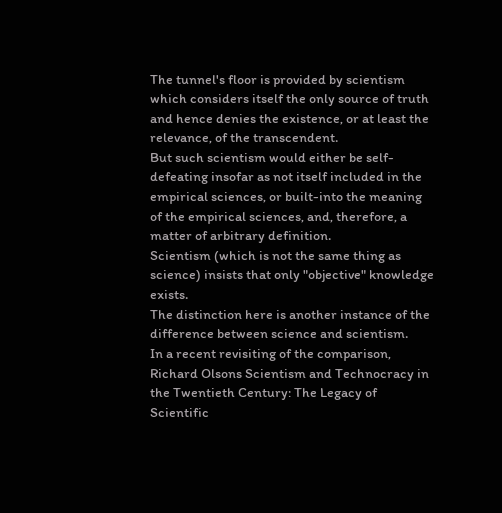The tunnel's floor is provided by scientism which considers itself the only source of truth and hence denies the existence, or at least the relevance, of the transcendent.
But such scientism would either be self-defeating insofar as not itself included in the empirical sciences, or built-into the meaning of the empirical sciences, and, therefore, a matter of arbitrary definition.
Scientism (which is not the same thing as science) insists that only "objective" knowledge exists.
The distinction here is another instance of the difference between science and scientism.
In a recent revisiting of the comparison, Richard Olsons Scientism and Technocracy in the Twentieth Century: The Legacy of Scientific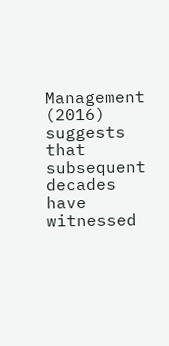Management (2016) suggests that subsequent decades have witnessed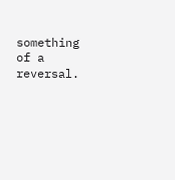something of a reversal.